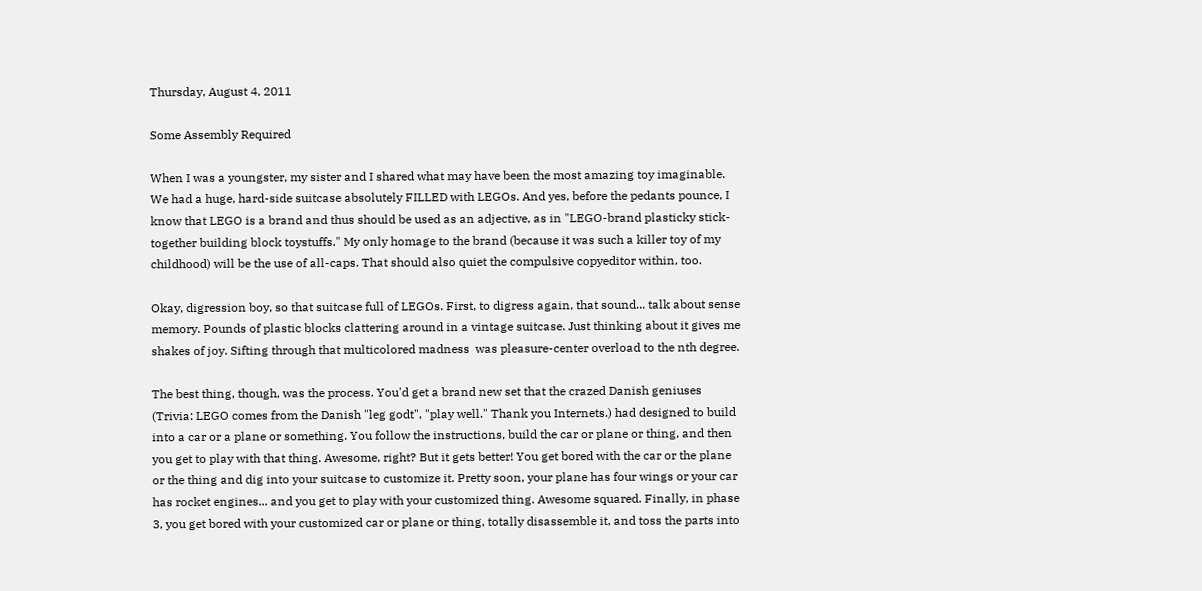Thursday, August 4, 2011

Some Assembly Required

When I was a youngster, my sister and I shared what may have been the most amazing toy imaginable. We had a huge, hard-side suitcase absolutely FILLED with LEGOs. And yes, before the pedants pounce, I know that LEGO is a brand and thus should be used as an adjective, as in "LEGO-brand plasticky stick-together building block toystuffs." My only homage to the brand (because it was such a killer toy of my childhood) will be the use of all-caps. That should also quiet the compulsive copyeditor within, too.

Okay, digression boy, so that suitcase full of LEGOs. First, to digress again, that sound... talk about sense memory. Pounds of plastic blocks clattering around in a vintage suitcase. Just thinking about it gives me shakes of joy. Sifting through that multicolored madness  was pleasure-center overload to the nth degree.

The best thing, though, was the process. You'd get a brand new set that the crazed Danish geniuses (Trivia: LEGO comes from the Danish "leg godt", "play well." Thank you Internets.) had designed to build into a car or a plane or something. You follow the instructions, build the car or plane or thing, and then you get to play with that thing. Awesome, right? But it gets better! You get bored with the car or the plane or the thing and dig into your suitcase to customize it. Pretty soon, your plane has four wings or your car has rocket engines... and you get to play with your customized thing. Awesome squared. Finally, in phase 3, you get bored with your customized car or plane or thing, totally disassemble it, and toss the parts into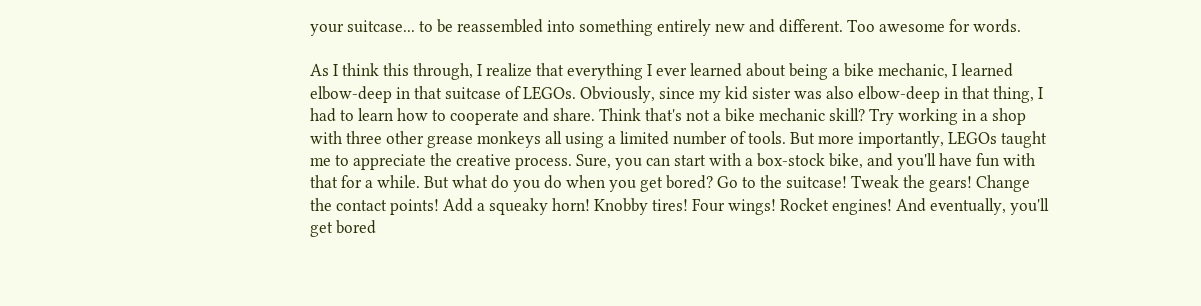your suitcase... to be reassembled into something entirely new and different. Too awesome for words.

As I think this through, I realize that everything I ever learned about being a bike mechanic, I learned elbow-deep in that suitcase of LEGOs. Obviously, since my kid sister was also elbow-deep in that thing, I had to learn how to cooperate and share. Think that's not a bike mechanic skill? Try working in a shop with three other grease monkeys all using a limited number of tools. But more importantly, LEGOs taught me to appreciate the creative process. Sure, you can start with a box-stock bike, and you'll have fun with that for a while. But what do you do when you get bored? Go to the suitcase! Tweak the gears! Change the contact points! Add a squeaky horn! Knobby tires! Four wings! Rocket engines! And eventually, you'll get bored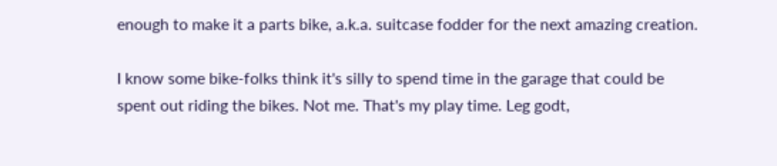enough to make it a parts bike, a.k.a. suitcase fodder for the next amazing creation.

I know some bike-folks think it's silly to spend time in the garage that could be spent out riding the bikes. Not me. That's my play time. Leg godt,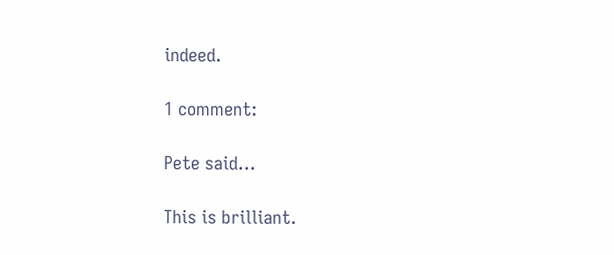indeed.

1 comment:

Pete said...

This is brilliant.